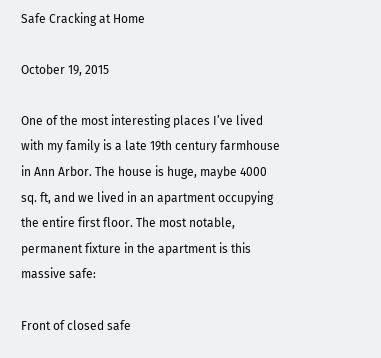Safe Cracking at Home

October 19, 2015

One of the most interesting places I’ve lived with my family is a late 19th century farmhouse in Ann Arbor. The house is huge, maybe 4000 sq. ft, and we lived in an apartment occupying the entire first floor. The most notable, permanent fixture in the apartment is this massive safe:

Front of closed safe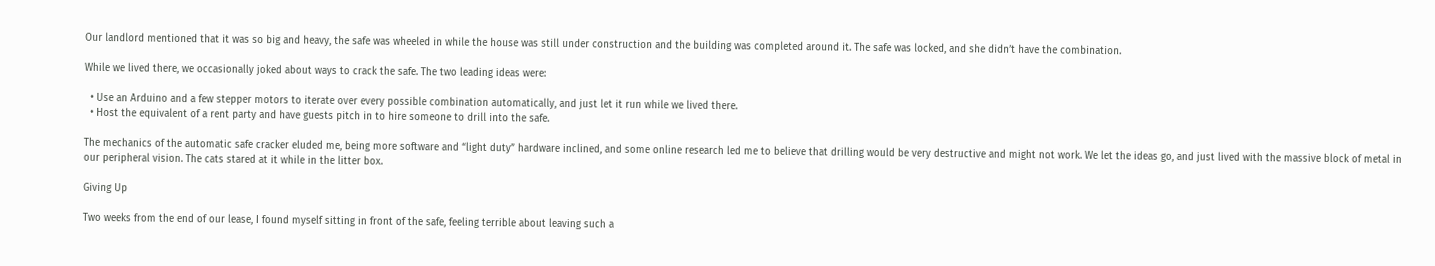Our landlord mentioned that it was so big and heavy, the safe was wheeled in while the house was still under construction and the building was completed around it. The safe was locked, and she didn’t have the combination.

While we lived there, we occasionally joked about ways to crack the safe. The two leading ideas were:

  • Use an Arduino and a few stepper motors to iterate over every possible combination automatically, and just let it run while we lived there.
  • Host the equivalent of a rent party and have guests pitch in to hire someone to drill into the safe.

The mechanics of the automatic safe cracker eluded me, being more software and “light duty” hardware inclined, and some online research led me to believe that drilling would be very destructive and might not work. We let the ideas go, and just lived with the massive block of metal in our peripheral vision. The cats stared at it while in the litter box.

Giving Up

Two weeks from the end of our lease, I found myself sitting in front of the safe, feeling terrible about leaving such a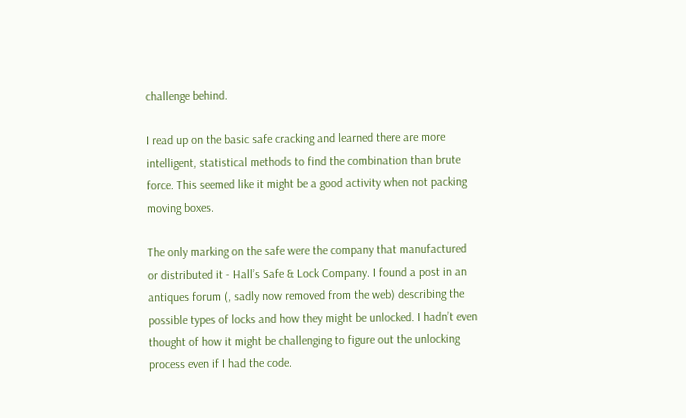challenge behind.

I read up on the basic safe cracking and learned there are more intelligent, statistical methods to find the combination than brute force. This seemed like it might be a good activity when not packing moving boxes.

The only marking on the safe were the company that manufactured or distributed it - Hall’s Safe & Lock Company. I found a post in an antiques forum (, sadly now removed from the web) describing the possible types of locks and how they might be unlocked. I hadn’t even thought of how it might be challenging to figure out the unlocking process even if I had the code.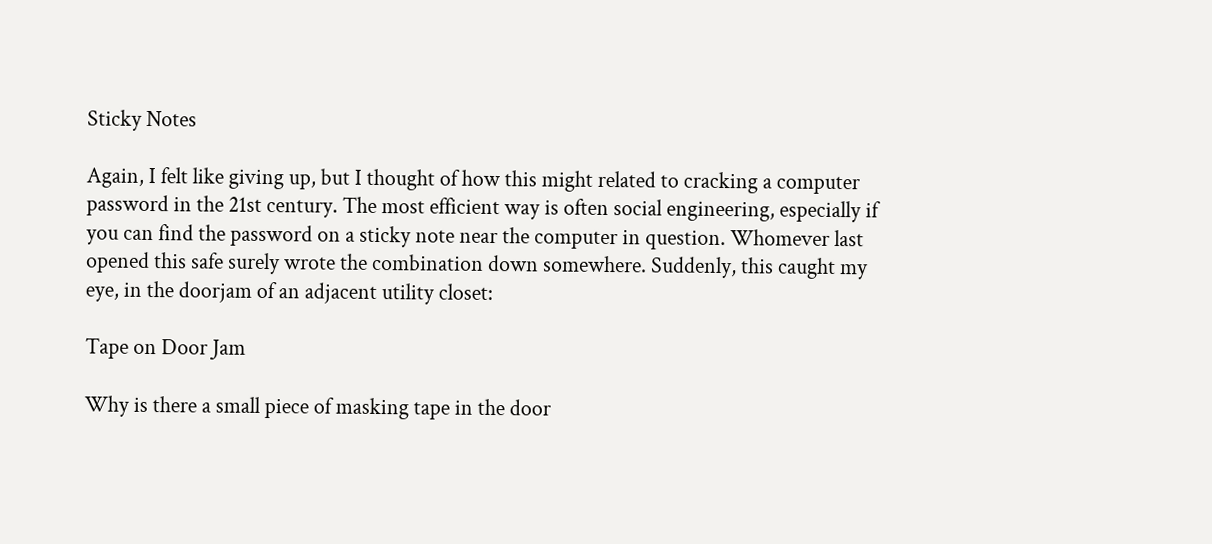Sticky Notes

Again, I felt like giving up, but I thought of how this might related to cracking a computer password in the 21st century. The most efficient way is often social engineering, especially if you can find the password on a sticky note near the computer in question. Whomever last opened this safe surely wrote the combination down somewhere. Suddenly, this caught my eye, in the doorjam of an adjacent utility closet:

Tape on Door Jam

Why is there a small piece of masking tape in the door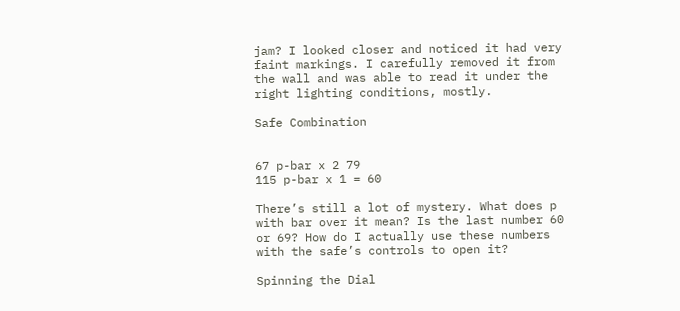jam? I looked closer and noticed it had very faint markings. I carefully removed it from the wall and was able to read it under the right lighting conditions, mostly.

Safe Combination


67 p-bar x 2 79
115 p-bar x 1 = 60

There’s still a lot of mystery. What does p with bar over it mean? Is the last number 60 or 69? How do I actually use these numbers with the safe’s controls to open it?

Spinning the Dial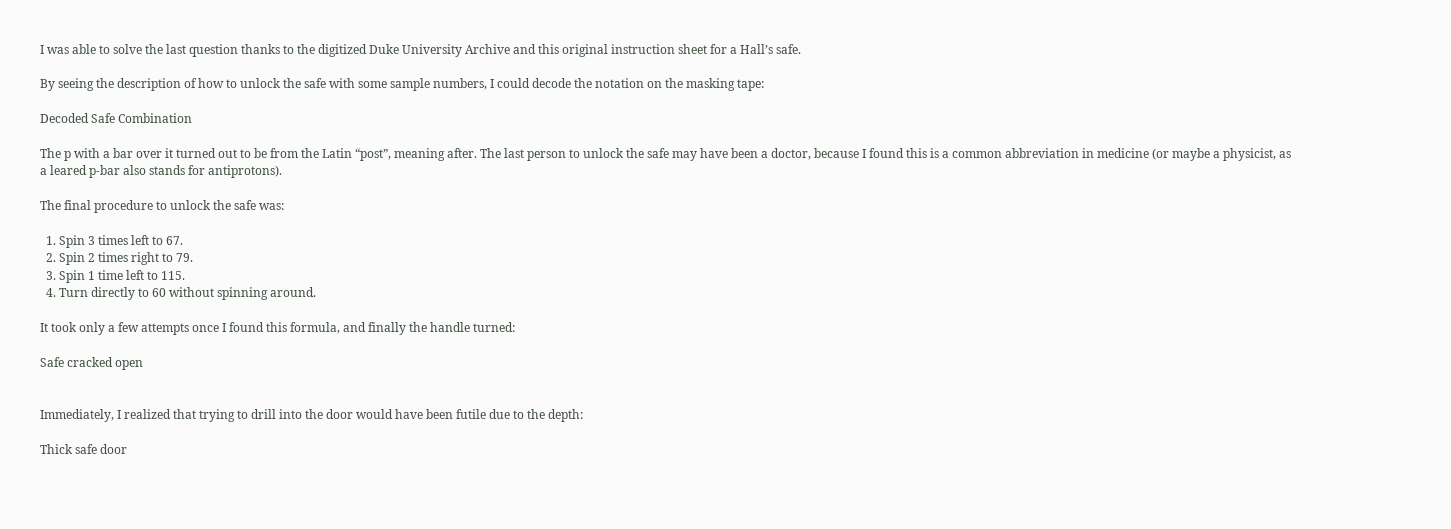I was able to solve the last question thanks to the digitized Duke University Archive and this original instruction sheet for a Hall’s safe.

By seeing the description of how to unlock the safe with some sample numbers, I could decode the notation on the masking tape:

Decoded Safe Combination

The p with a bar over it turned out to be from the Latin “post”, meaning after. The last person to unlock the safe may have been a doctor, because I found this is a common abbreviation in medicine (or maybe a physicist, as a leared p-bar also stands for antiprotons).

The final procedure to unlock the safe was:

  1. Spin 3 times left to 67.
  2. Spin 2 times right to 79.
  3. Spin 1 time left to 115.
  4. Turn directly to 60 without spinning around.

It took only a few attempts once I found this formula, and finally the handle turned:

Safe cracked open


Immediately, I realized that trying to drill into the door would have been futile due to the depth:

Thick safe door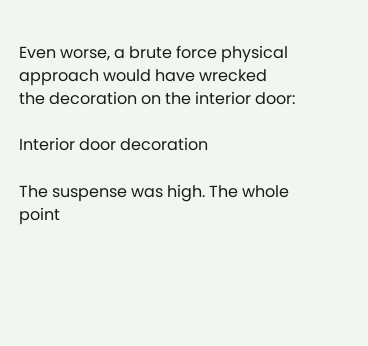Even worse, a brute force physical approach would have wrecked the decoration on the interior door:

Interior door decoration

The suspense was high. The whole point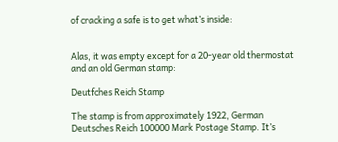of cracking a safe is to get what’s inside:


Alas, it was empty except for a 20-year old thermostat and an old German stamp:

Deutfches Reich Stamp

The stamp is from approximately 1922, German Deutsches Reich 100000 Mark Postage Stamp. It’s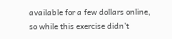available for a few dollars online, so while this exercise didn’t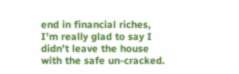end in financial riches, I’m really glad to say I didn’t leave the house with the safe un-cracked.